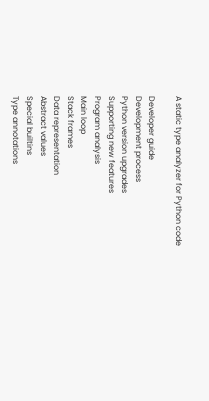A static type analyzer for Python code

Developer guide
Development process
Python version upgrades
Supporting new features
Program analysis
Main loop
Stack frames
Data representation
Abstract values
Special builtins
Type annotations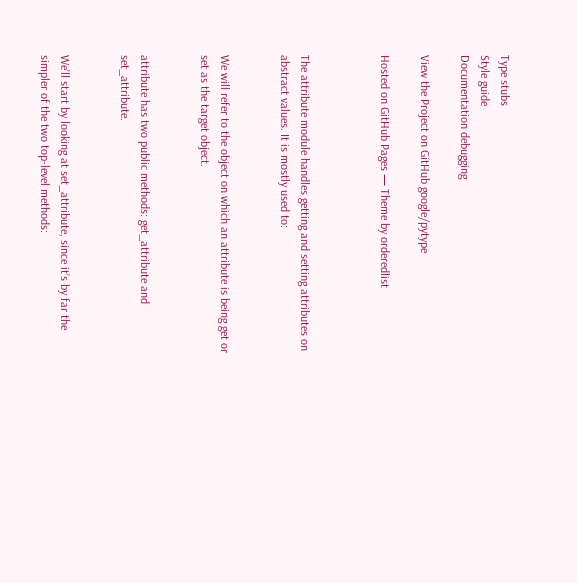Type stubs
Style guide
Documentation debugging

View the Project on GitHub google/pytype

Hosted on GitHub Pages — Theme by orderedlist



The attribute module handles getting and setting attributes on abstract values. It is mostly used to:


We will refer to the object on which an attribute is being get or set as the target object.


attribute has two public methods: get_attribute and set_attribute.


We’ll start by looking at set_attribute, since it’s by far the simpler of the two top-level methods: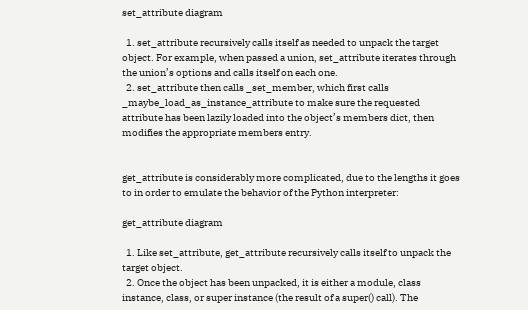set_attribute diagram

  1. set_attribute recursively calls itself as needed to unpack the target object. For example, when passed a union, set_attribute iterates through the union’s options and calls itself on each one.
  2. set_attribute then calls _set_member, which first calls _maybe_load_as_instance_attribute to make sure the requested attribute has been lazily loaded into the object’s members dict, then modifies the appropriate members entry.


get_attribute is considerably more complicated, due to the lengths it goes to in order to emulate the behavior of the Python interpreter:

get_attribute diagram

  1. Like set_attribute, get_attribute recursively calls itself to unpack the target object.
  2. Once the object has been unpacked, it is either a module, class instance, class, or super instance (the result of a super() call). The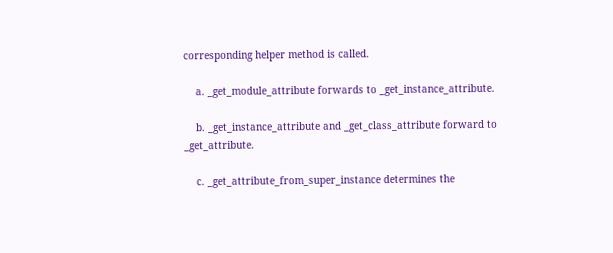corresponding helper method is called.

    a. _get_module_attribute forwards to _get_instance_attribute.

    b. _get_instance_attribute and _get_class_attribute forward to _get_attribute.

    c. _get_attribute_from_super_instance determines the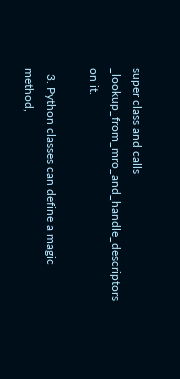super class and calls _lookup_from_mro_and_handle_descriptors on it.

  3. Python classes can define a magic method,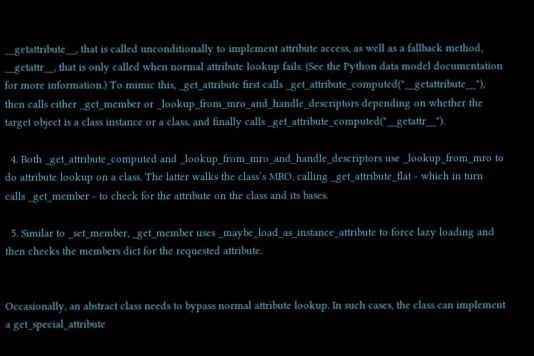__getattribute__, that is called unconditionally to implement attribute access, as well as a fallback method, __getattr__, that is only called when normal attribute lookup fails. (See the Python data model documentation for more information.) To mimic this, _get_attribute first calls _get_attribute_computed("__getattribute__"), then calls either _get_member or _lookup_from_mro_and_handle_descriptors depending on whether the target object is a class instance or a class, and finally calls _get_attribute_computed("__getattr__").

  4. Both _get_attribute_computed and _lookup_from_mro_and_handle_descriptors use _lookup_from_mro to do attribute lookup on a class. The latter walks the class’s MRO, calling _get_attribute_flat - which in turn calls _get_member - to check for the attribute on the class and its bases.

  5. Similar to _set_member, _get_member uses _maybe_load_as_instance_attribute to force lazy loading and then checks the members dict for the requested attribute.


Occasionally, an abstract class needs to bypass normal attribute lookup. In such cases, the class can implement a get_special_attribute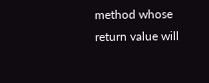method whose return value will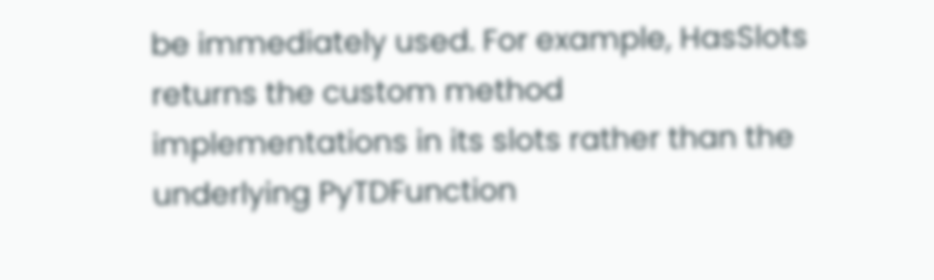be immediately used. For example, HasSlots returns the custom method implementations in its slots rather than the underlying PyTDFunction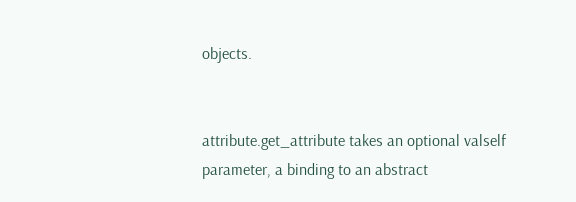objects.


attribute.get_attribute takes an optional valself parameter, a binding to an abstract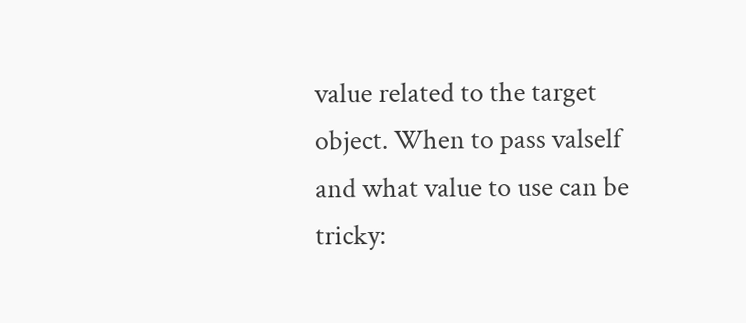value related to the target object. When to pass valself and what value to use can be tricky: